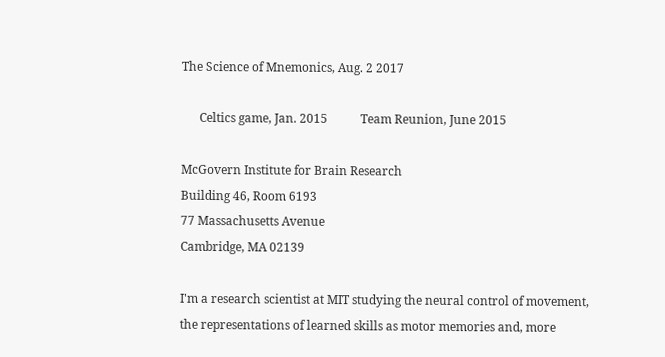The Science of Mnemonics, Aug. 2 2017

      Celtics game, Jan. 2015           Team Reunion, June 2015

McGovern Institute for Brain Research
Building 46, Room 6193
77 Massachusetts Avenue
Cambridge, MA 02139

I'm a research scientist at MIT studying the neural control of movement, the representations of learned skills as motor memories and, more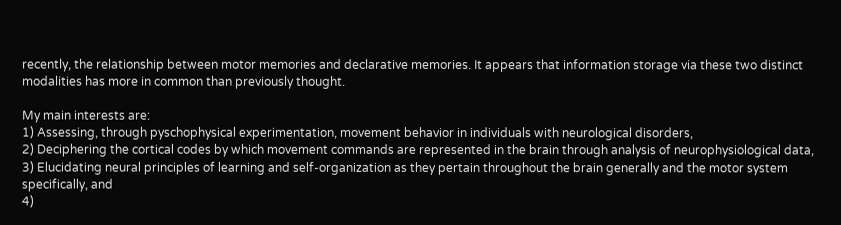recently, the relationship between motor memories and declarative memories. It appears that information storage via these two distinct modalities has more in common than previously thought.

My main interests are:
1) Assessing, through pyschophysical experimentation, movement behavior in individuals with neurological disorders,
2) Deciphering the cortical codes by which movement commands are represented in the brain through analysis of neurophysiological data,
3) Elucidating neural principles of learning and self-organization as they pertain throughout the brain generally and the motor system specifically, and
4)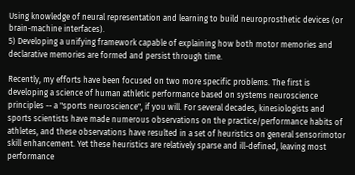Using knowledge of neural representation and learning to build neuroprosthetic devices (or brain-machine interfaces).
5) Developing a unifying framework capable of explaining how both motor memories and declarative memories are formed and persist through time.

Recently, my efforts have been focused on two more specific problems. The first is developing a science of human athletic performance based on systems neuroscience principles -- a "sports neuroscience", if you will. For several decades, kinesiologists and sports scientists have made numerous observations on the practice/performance habits of athletes, and these observations have resulted in a set of heuristics on general sensorimotor skill enhancement. Yet these heuristics are relatively sparse and ill-defined, leaving most performance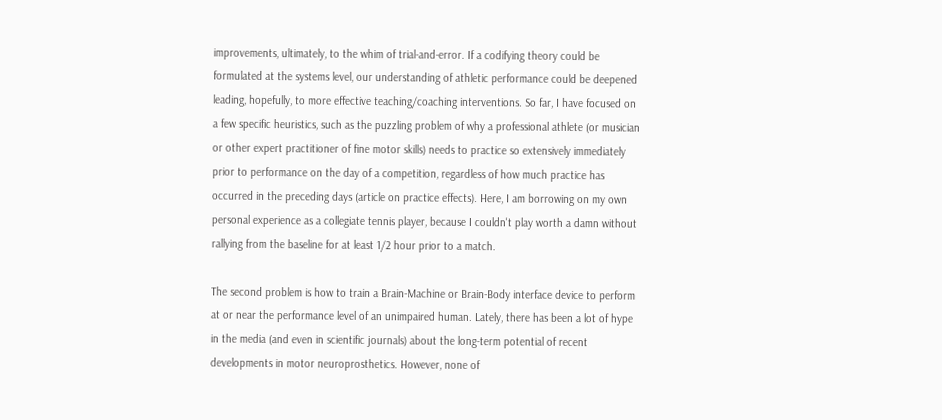improvements, ultimately, to the whim of trial-and-error. If a codifying theory could be formulated at the systems level, our understanding of athletic performance could be deepened leading, hopefully, to more effective teaching/coaching interventions. So far, I have focused on a few specific heuristics, such as the puzzling problem of why a professional athlete (or musician or other expert practitioner of fine motor skills) needs to practice so extensively immediately prior to performance on the day of a competition, regardless of how much practice has occurred in the preceding days (article on practice effects). Here, I am borrowing on my own personal experience as a collegiate tennis player, because I couldn't play worth a damn without rallying from the baseline for at least 1/2 hour prior to a match.

The second problem is how to train a Brain-Machine or Brain-Body interface device to perform at or near the performance level of an unimpaired human. Lately, there has been a lot of hype in the media (and even in scientific journals) about the long-term potential of recent developments in motor neuroprosthetics. However, none of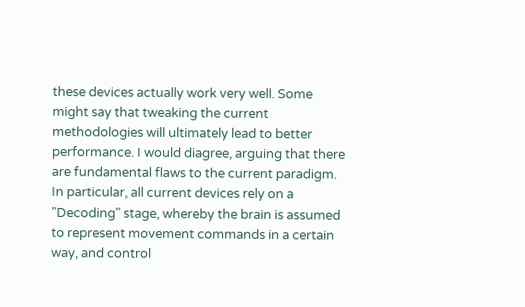these devices actually work very well. Some might say that tweaking the current methodologies will ultimately lead to better performance. I would diagree, arguing that there are fundamental flaws to the current paradigm. In particular, all current devices rely on a "Decoding" stage, whereby the brain is assumed to represent movement commands in a certain way, and control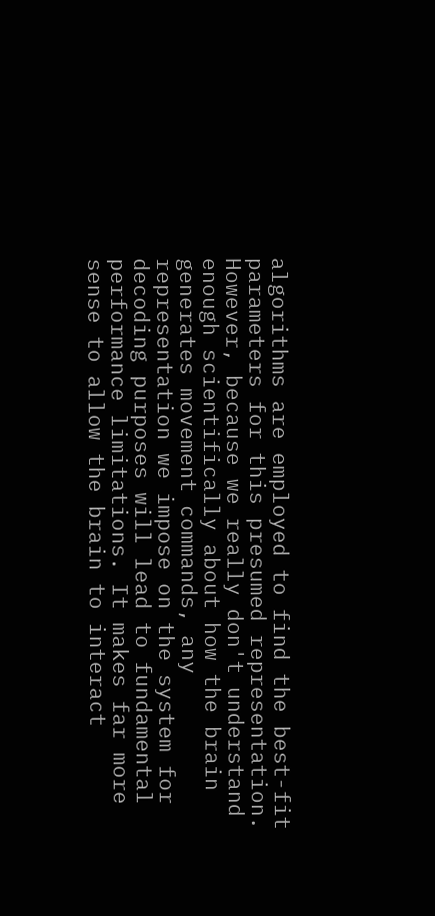algorithms are employed to find the best-fit parameters for this presumed representation. However, because we really don't understand enough scientifically about how the brain generates movement commands, any representation we impose on the system for decoding purposes will lead to fundamental performance limitations. It makes far more sense to allow the brain to interact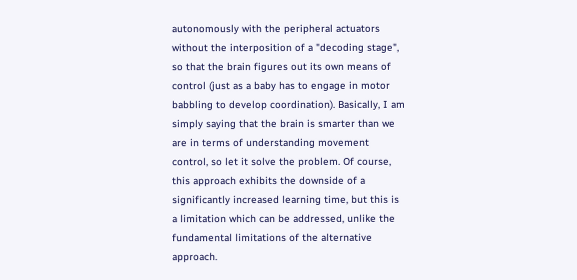autonomously with the peripheral actuators without the interposition of a "decoding stage", so that the brain figures out its own means of control (just as a baby has to engage in motor babbling to develop coordination). Basically, I am simply saying that the brain is smarter than we are in terms of understanding movement control, so let it solve the problem. Of course, this approach exhibits the downside of a significantly increased learning time, but this is a limitation which can be addressed, unlike the fundamental limitations of the alternative approach.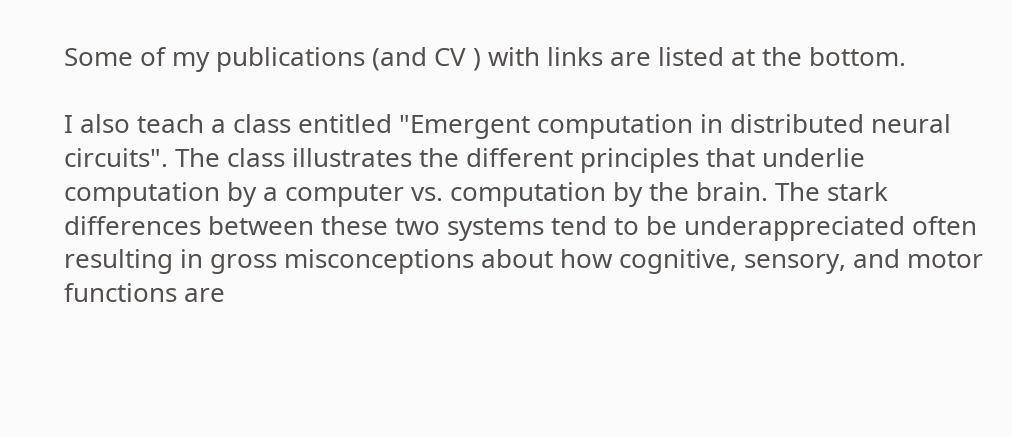Some of my publications (and CV ) with links are listed at the bottom.

I also teach a class entitled "Emergent computation in distributed neural circuits". The class illustrates the different principles that underlie computation by a computer vs. computation by the brain. The stark differences between these two systems tend to be underappreciated often resulting in gross misconceptions about how cognitive, sensory, and motor functions are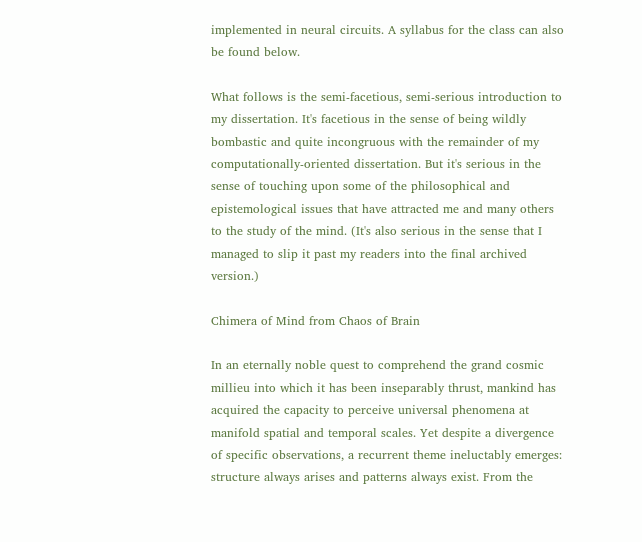implemented in neural circuits. A syllabus for the class can also be found below.

What follows is the semi-facetious, semi-serious introduction to my dissertation. It's facetious in the sense of being wildly bombastic and quite incongruous with the remainder of my computationally-oriented dissertation. But it's serious in the sense of touching upon some of the philosophical and epistemological issues that have attracted me and many others to the study of the mind. (It's also serious in the sense that I managed to slip it past my readers into the final archived version.)

Chimera of Mind from Chaos of Brain

In an eternally noble quest to comprehend the grand cosmic millieu into which it has been inseparably thrust, mankind has acquired the capacity to perceive universal phenomena at manifold spatial and temporal scales. Yet despite a divergence of specific observations, a recurrent theme ineluctably emerges: structure always arises and patterns always exist. From the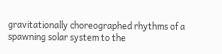gravitationally choreographed rhythms of a spawning solar system to the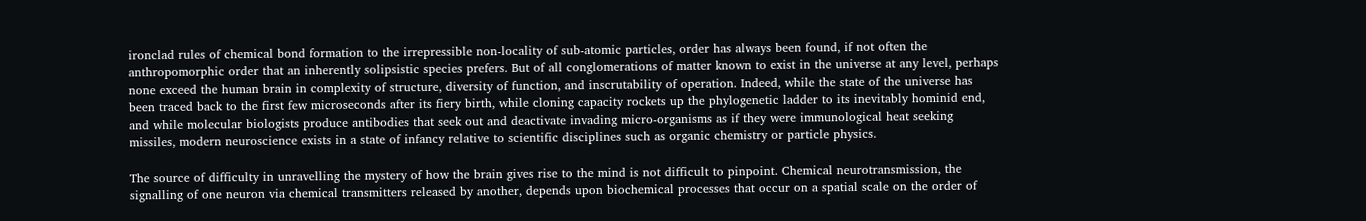ironclad rules of chemical bond formation to the irrepressible non-locality of sub-atomic particles, order has always been found, if not often the anthropomorphic order that an inherently solipsistic species prefers. But of all conglomerations of matter known to exist in the universe at any level, perhaps none exceed the human brain in complexity of structure, diversity of function, and inscrutability of operation. Indeed, while the state of the universe has been traced back to the first few microseconds after its fiery birth, while cloning capacity rockets up the phylogenetic ladder to its inevitably hominid end, and while molecular biologists produce antibodies that seek out and deactivate invading micro-organisms as if they were immunological heat seeking missiles, modern neuroscience exists in a state of infancy relative to scientific disciplines such as organic chemistry or particle physics.

The source of difficulty in unravelling the mystery of how the brain gives rise to the mind is not difficult to pinpoint. Chemical neurotransmission, the signalling of one neuron via chemical transmitters released by another, depends upon biochemical processes that occur on a spatial scale on the order of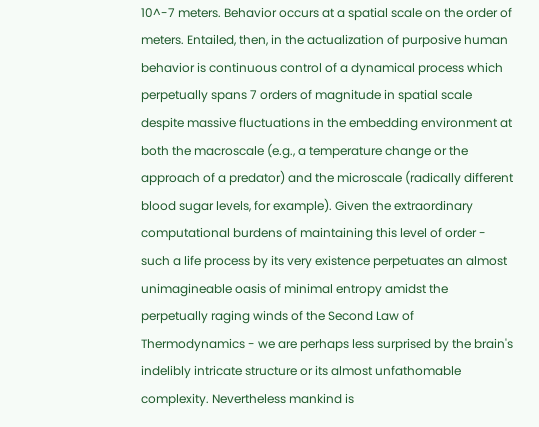10^-7 meters. Behavior occurs at a spatial scale on the order of meters. Entailed, then, in the actualization of purposive human behavior is continuous control of a dynamical process which perpetually spans 7 orders of magnitude in spatial scale despite massive fluctuations in the embedding environment at both the macroscale (e.g., a temperature change or the approach of a predator) and the microscale (radically different blood sugar levels, for example). Given the extraordinary computational burdens of maintaining this level of order - such a life process by its very existence perpetuates an almost unimagineable oasis of minimal entropy amidst the perpetually raging winds of the Second Law of Thermodynamics - we are perhaps less surprised by the brain's indelibly intricate structure or its almost unfathomable complexity. Nevertheless mankind is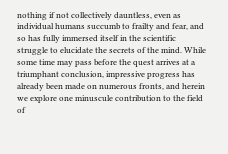nothing if not collectively dauntless, even as individual humans succumb to frailty and fear, and so has fully immersed itself in the scientific struggle to elucidate the secrets of the mind. While some time may pass before the quest arrives at a triumphant conclusion, impressive progress has already been made on numerous fronts, and herein we explore one minuscule contribution to the field of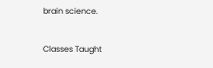brain science.

Classes Taught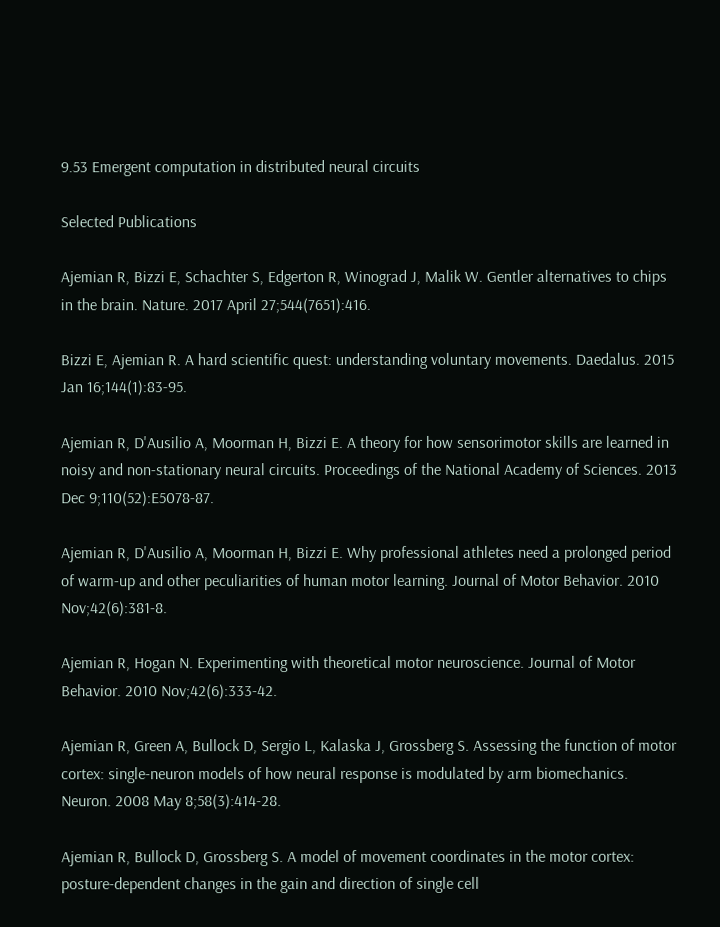9.53 Emergent computation in distributed neural circuits

Selected Publications

Ajemian R, Bizzi E, Schachter S, Edgerton R, Winograd J, Malik W. Gentler alternatives to chips in the brain. Nature. 2017 April 27;544(7651):416.

Bizzi E, Ajemian R. A hard scientific quest: understanding voluntary movements. Daedalus. 2015 Jan 16;144(1):83-95.

Ajemian R, D'Ausilio A, Moorman H, Bizzi E. A theory for how sensorimotor skills are learned in noisy and non-stationary neural circuits. Proceedings of the National Academy of Sciences. 2013 Dec 9;110(52):E5078-87.

Ajemian R, D'Ausilio A, Moorman H, Bizzi E. Why professional athletes need a prolonged period of warm-up and other peculiarities of human motor learning. Journal of Motor Behavior. 2010 Nov;42(6):381-8.

Ajemian R, Hogan N. Experimenting with theoretical motor neuroscience. Journal of Motor Behavior. 2010 Nov;42(6):333-42.

Ajemian R, Green A, Bullock D, Sergio L, Kalaska J, Grossberg S. Assessing the function of motor cortex: single-neuron models of how neural response is modulated by arm biomechanics. Neuron. 2008 May 8;58(3):414-28.

Ajemian R, Bullock D, Grossberg S. A model of movement coordinates in the motor cortex: posture-dependent changes in the gain and direction of single cell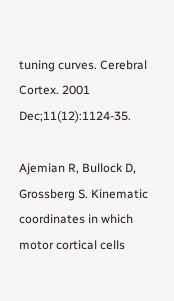tuning curves. Cerebral Cortex. 2001 Dec;11(12):1124-35.

Ajemian R, Bullock D, Grossberg S. Kinematic coordinates in which motor cortical cells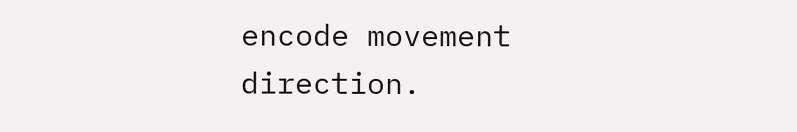encode movement direction.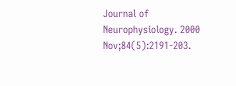Journal of Neurophysiology. 2000 Nov;84(5):2191-203.